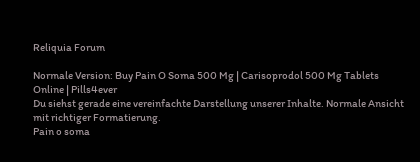Reliquia Forum

Normale Version: Buy Pain O Soma 500 Mg | Carisoprodol 500 Mg Tablets Online | Pills4ever
Du siehst gerade eine vereinfachte Darstellung unserer Inhalte. Normale Ansicht mit richtiger Formatierung.
Pain o soma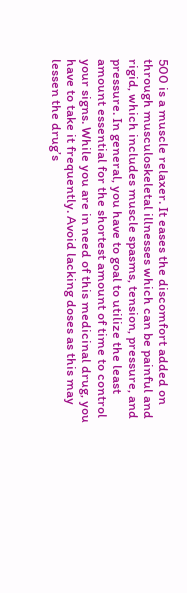500 is a muscle relaxer. It eases the discomfort added on through musculoskeletal illnesses which can be painful and rigid, which includes muscle spasms, tension, pressure, and pressure. In general, you have to goal to utilize the least amount essential for the shortest amount of time to control your signs. While you are in need of this medicinal drug, you have to take it frequently. Avoid lacking doses as this may lessen the drug’s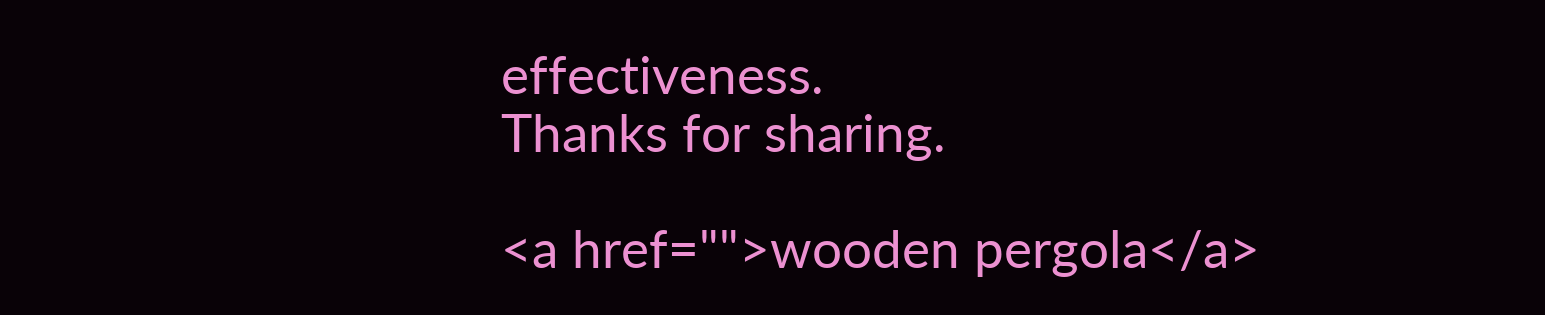effectiveness.
Thanks for sharing.

<a href="">wooden pergola</a>